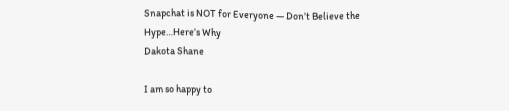Snapchat is NOT for Everyone — Don’t Believe the Hype…Here’s Why
Dakota Shane

I am so happy to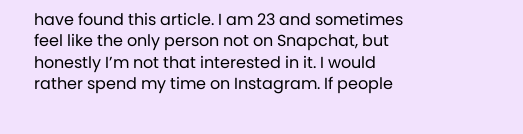have found this article. I am 23 and sometimes feel like the only person not on Snapchat, but honestly I’m not that interested in it. I would rather spend my time on Instagram. If people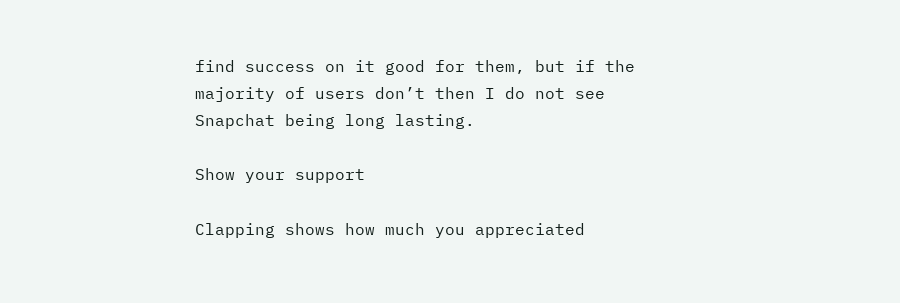find success on it good for them, but if the majority of users don’t then I do not see Snapchat being long lasting.

Show your support

Clapping shows how much you appreciated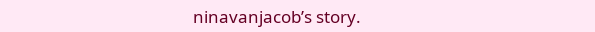ninavanjacob’s story.